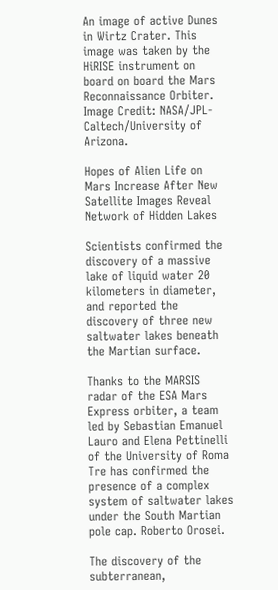An image of active Dunes in Wirtz Crater. This image was taken by the HiRISE instrument on board on board the Mars Reconnaissance Orbiter. Image Credit: NASA/JPL-Caltech/University of Arizona.

Hopes of Alien Life on Mars Increase After New Satellite Images Reveal Network of Hidden Lakes

Scientists confirmed the discovery of a massive lake of liquid water 20 kilometers in diameter, and reported the discovery of three new saltwater lakes beneath the Martian surface.

Thanks to the MARSIS radar of the ESA Mars Express orbiter, a team led by Sebastian Emanuel Lauro and Elena Pettinelli of the University of Roma Tre has confirmed the presence of a complex system of saltwater lakes under the South Martian pole cap. Roberto Orosei.

The discovery of the subterranean,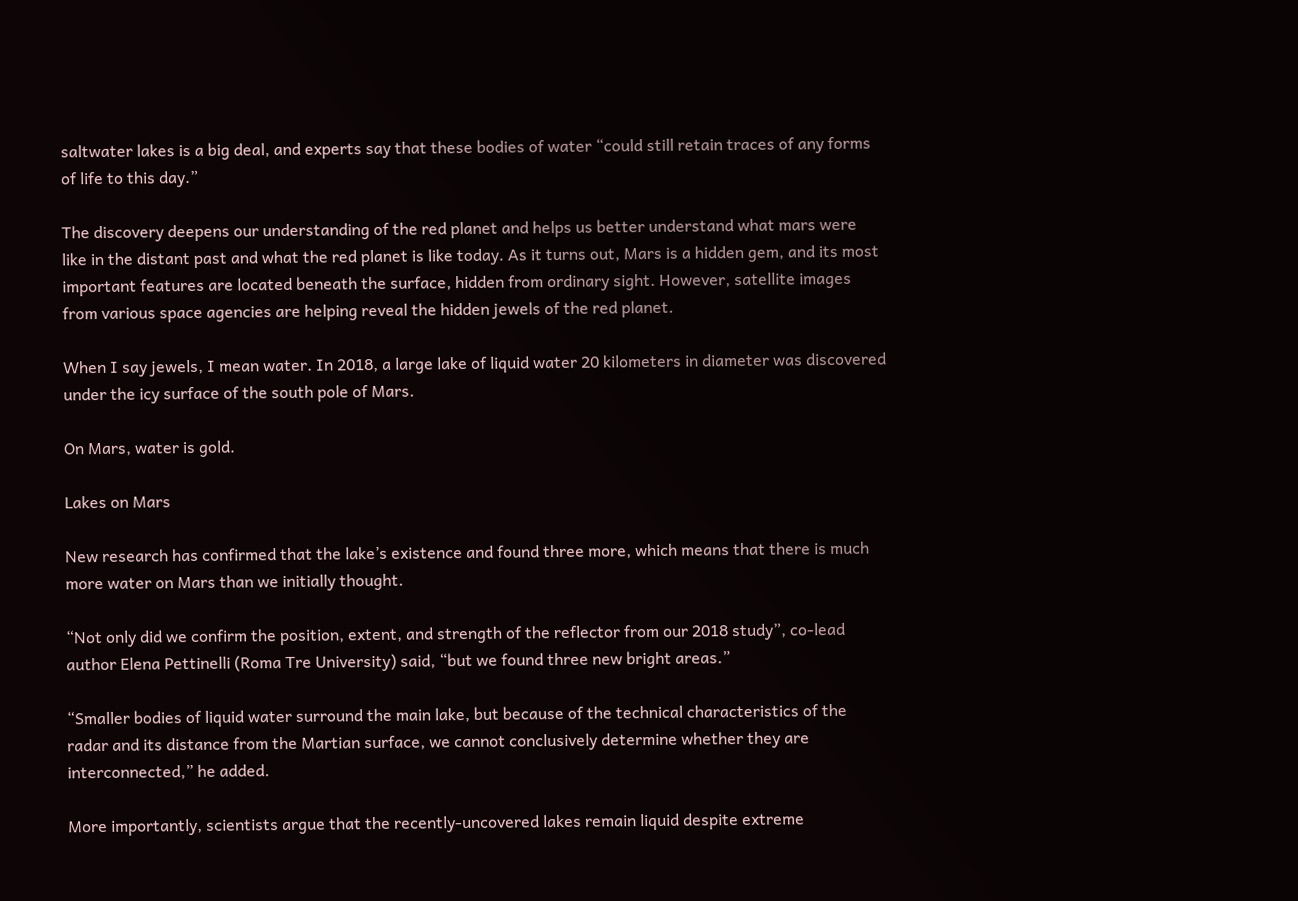saltwater lakes is a big deal, and experts say that these bodies of water “could still retain traces of any forms of life to this day.”

The discovery deepens our understanding of the red planet and helps us better understand what mars were like in the distant past and what the red planet is like today. As it turns out, Mars is a hidden gem, and its most important features are located beneath the surface, hidden from ordinary sight. However, satellite images from various space agencies are helping reveal the hidden jewels of the red planet.

When I say jewels, I mean water. In 2018, a large lake of liquid water 20 kilometers in diameter was discovered under the icy surface of the south pole of Mars.

On Mars, water is gold.

Lakes on Mars

New research has confirmed that the lake’s existence and found three more, which means that there is much more water on Mars than we initially thought.

“Not only did we confirm the position, extent, and strength of the reflector from our 2018 study”, co-lead author Elena Pettinelli (Roma Tre University) said, “but we found three new bright areas.”

“Smaller bodies of liquid water surround the main lake, but because of the technical characteristics of the radar and its distance from the Martian surface, we cannot conclusively determine whether they are interconnected,” he added.

More importantly, scientists argue that the recently-uncovered lakes remain liquid despite extreme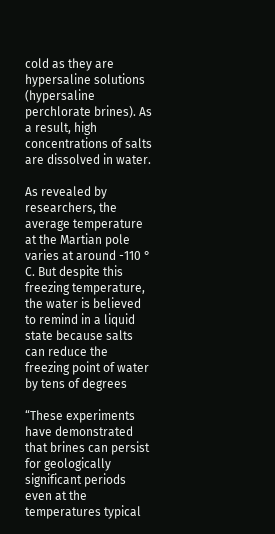cold as they are hypersaline solutions (hypersaline perchlorate brines). As a result, high concentrations of salts are dissolved in water.

As revealed by researchers, the average temperature at the Martian pole varies at around -110 ° C. But despite this freezing temperature, the water is believed to remind in a liquid state because salts can reduce the freezing point of water by tens of degrees

“These experiments have demonstrated that brines can persist for geologically significant periods even at the temperatures typical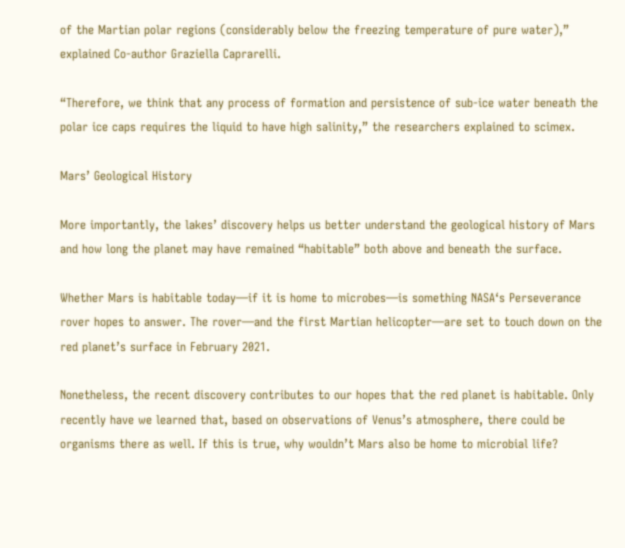of the Martian polar regions (considerably below the freezing temperature of pure water),” explained Co-author Graziella Caprarelli.

“Therefore, we think that any process of formation and persistence of sub-ice water beneath the polar ice caps requires the liquid to have high salinity,” the researchers explained to scimex.

Mars’ Geological History

More importantly, the lakes’ discovery helps us better understand the geological history of Mars and how long the planet may have remained “habitable” both above and beneath the surface.

Whether Mars is habitable today—if it is home to microbes—is something NASA‘s Perseverance rover hopes to answer. The rover—and the first Martian helicopter—are set to touch down on the red planet’s surface in February 2021.

Nonetheless, the recent discovery contributes to our hopes that the red planet is habitable. Only recently have we learned that, based on observations of Venus’s atmosphere, there could be organisms there as well. If this is true, why wouldn’t Mars also be home to microbial life?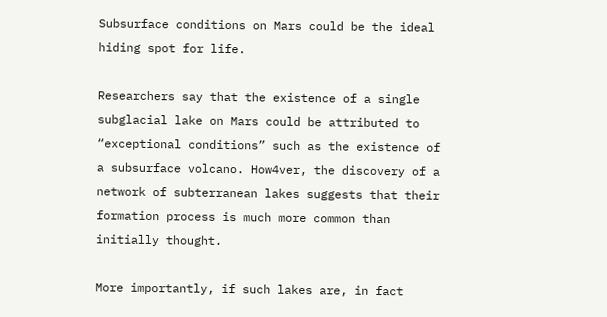Subsurface conditions on Mars could be the ideal hiding spot for life.

Researchers say that the existence of a single subglacial lake on Mars could be attributed to “exceptional conditions” such as the existence of a subsurface volcano. How4ver, the discovery of a network of subterranean lakes suggests that their formation process is much more common than initially thought.

More importantly, if such lakes are, in fact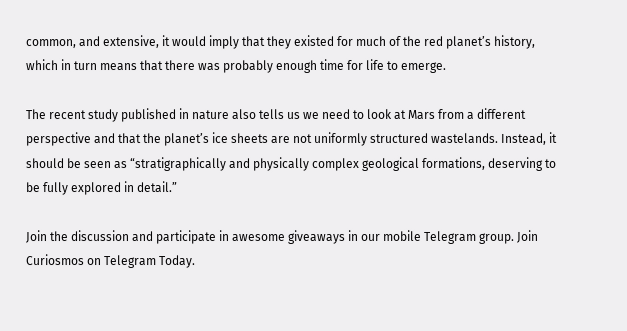common, and extensive, it would imply that they existed for much of the red planet’s history, which in turn means that there was probably enough time for life to emerge.

The recent study published in nature also tells us we need to look at Mars from a different perspective and that the planet’s ice sheets are not uniformly structured wastelands. Instead, it should be seen as “stratigraphically and physically complex geological formations, deserving to be fully explored in detail.”

Join the discussion and participate in awesome giveaways in our mobile Telegram group. Join Curiosmos on Telegram Today.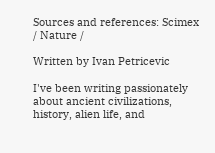Sources and references: Scimex / Nature /

Written by Ivan Petricevic

I've been writing passionately about ancient civilizations, history, alien life, and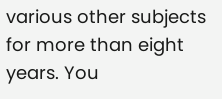various other subjects for more than eight years. You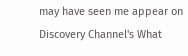may have seen me appear on Discovery Channel's What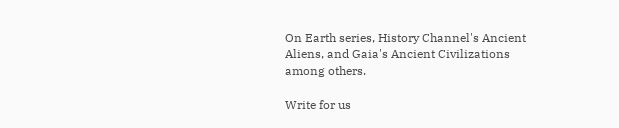On Earth series, History Channel's Ancient Aliens, and Gaia's Ancient Civilizations among others.

Write for us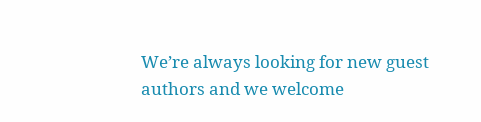We’re always looking for new guest authors and we welcome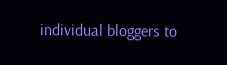individual bloggers to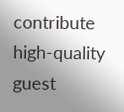contribute high-quality guest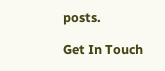posts.

Get In Touch